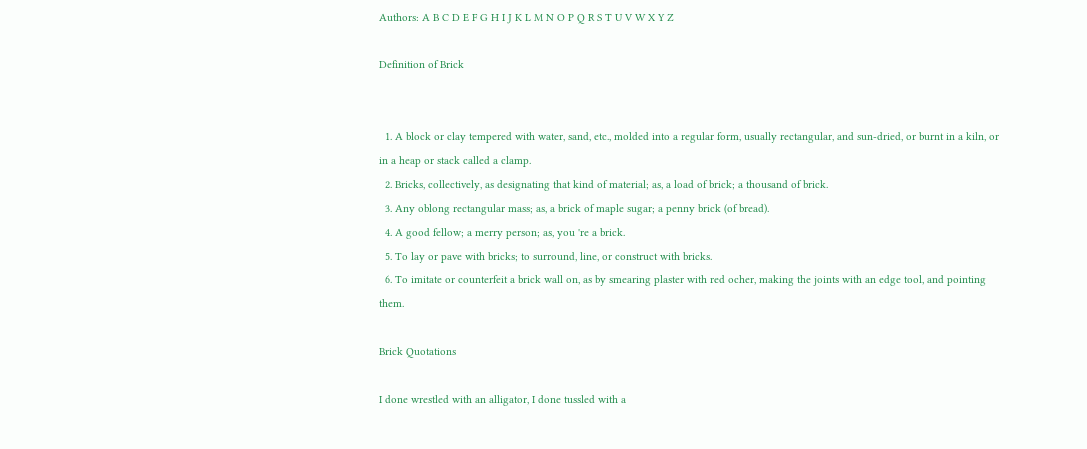Authors: A B C D E F G H I J K L M N O P Q R S T U V W X Y Z

Definition of Brick


  1. A block or clay tempered with water, sand, etc., molded into a regular form, usually rectangular, and sun-dried, or burnt in a kiln, or in a heap or stack called a clamp.
  2. Bricks, collectively, as designating that kind of material; as, a load of brick; a thousand of brick.
  3. Any oblong rectangular mass; as, a brick of maple sugar; a penny brick (of bread).
  4. A good fellow; a merry person; as, you 're a brick.
  5. To lay or pave with bricks; to surround, line, or construct with bricks.
  6. To imitate or counterfeit a brick wall on, as by smearing plaster with red ocher, making the joints with an edge tool, and pointing them.

Brick Quotations

I done wrestled with an alligator, I done tussled with a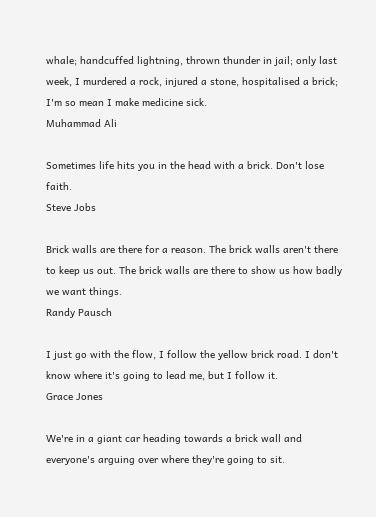whale; handcuffed lightning, thrown thunder in jail; only last week, I murdered a rock, injured a stone, hospitalised a brick; I'm so mean I make medicine sick.
Muhammad Ali

Sometimes life hits you in the head with a brick. Don't lose faith.
Steve Jobs

Brick walls are there for a reason. The brick walls aren't there to keep us out. The brick walls are there to show us how badly we want things.
Randy Pausch

I just go with the flow, I follow the yellow brick road. I don't know where it's going to lead me, but I follow it.
Grace Jones

We're in a giant car heading towards a brick wall and everyone's arguing over where they're going to sit.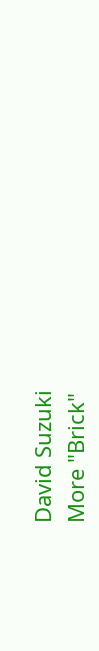David Suzuki
More "Brick"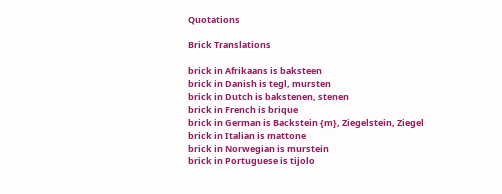Quotations

Brick Translations

brick in Afrikaans is baksteen
brick in Danish is tegl, mursten
brick in Dutch is bakstenen, stenen
brick in French is brique
brick in German is Backstein {m}, Ziegelstein, Ziegel
brick in Italian is mattone
brick in Norwegian is murstein
brick in Portuguese is tijolo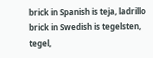brick in Spanish is teja, ladrillo
brick in Swedish is tegelsten, tegel,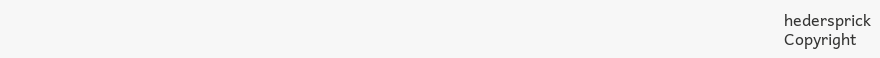hedersprick
Copyright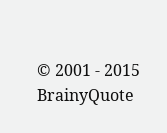© 2001 - 2015 BrainyQuote